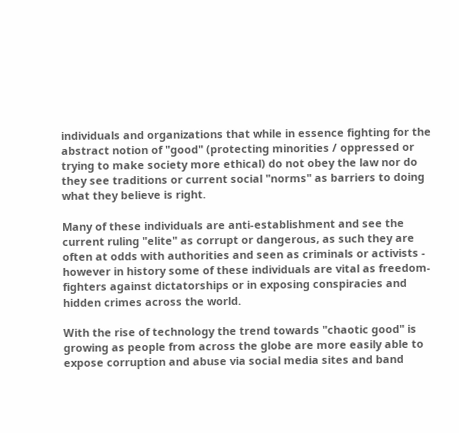individuals and organizations that while in essence fighting for the abstract notion of "good" (protecting minorities / oppressed or trying to make society more ethical) do not obey the law nor do they see traditions or current social "norms" as barriers to doing what they believe is right.

Many of these individuals are anti-establishment and see the current ruling "elite" as corrupt or dangerous, as such they are often at odds with authorities and seen as criminals or activists - however in history some of these individuals are vital as freedom-fighters against dictatorships or in exposing conspiracies and hidden crimes across the world.

With the rise of technology the trend towards "chaotic good" is growing as people from across the globe are more easily able to expose corruption and abuse via social media sites and band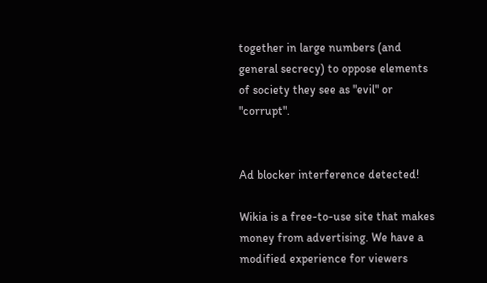together in large numbers (and general secrecy) to oppose elements of society they see as "evil" or "corrupt".


Ad blocker interference detected!

Wikia is a free-to-use site that makes money from advertising. We have a modified experience for viewers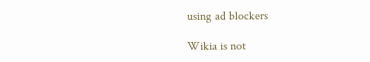using ad blockers

Wikia is not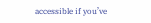accessible if you’ve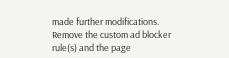made further modifications. Remove the custom ad blocker rule(s) and the page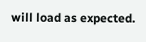will load as expected.